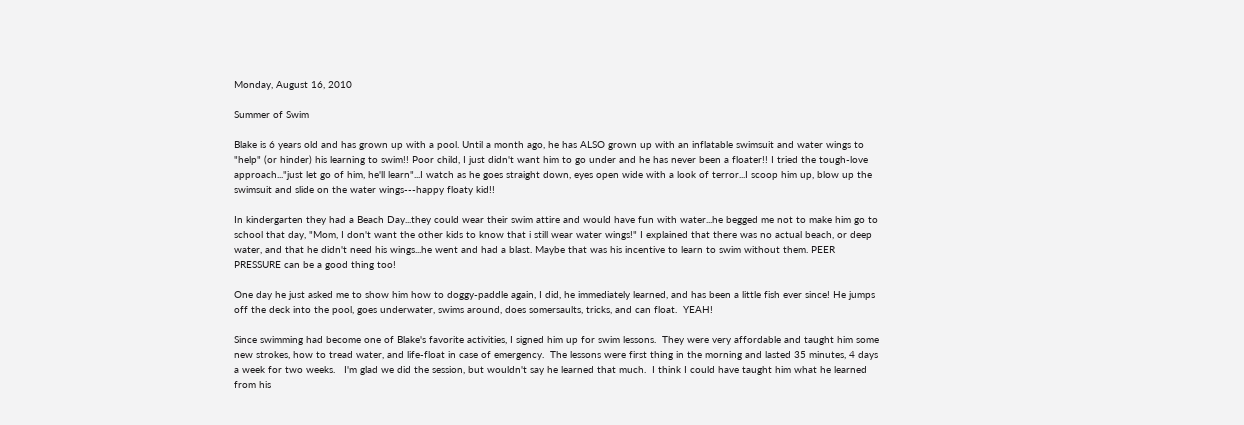Monday, August 16, 2010

Summer of Swim

Blake is 6 years old and has grown up with a pool. Until a month ago, he has ALSO grown up with an inflatable swimsuit and water wings to "help" (or hinder) his learning to swim!! Poor child, I just didn't want him to go under and he has never been a floater!! I tried the tough-love approach..."just let go of him, he'll learn"...I watch as he goes straight down, eyes open wide with a look of terror...I scoop him up, blow up the swimsuit and slide on the water wings---happy floaty kid!!

In kindergarten they had a Beach Day...they could wear their swim attire and would have fun with water...he begged me not to make him go to school that day, "Mom, I don't want the other kids to know that i still wear water wings!" I explained that there was no actual beach, or deep water, and that he didn't need his wings...he went and had a blast. Maybe that was his incentive to learn to swim without them. PEER PRESSURE can be a good thing too!

One day he just asked me to show him how to doggy-paddle again, I did, he immediately learned, and has been a little fish ever since! He jumps off the deck into the pool, goes underwater, swims around, does somersaults, tricks, and can float.  YEAH!

Since swimming had become one of Blake's favorite activities, I signed him up for swim lessons.  They were very affordable and taught him some new strokes, how to tread water, and life-float in case of emergency.  The lessons were first thing in the morning and lasted 35 minutes, 4 days a week for two weeks.   I'm glad we did the session, but wouldn't say he learned that much.  I think I could have taught him what he learned from his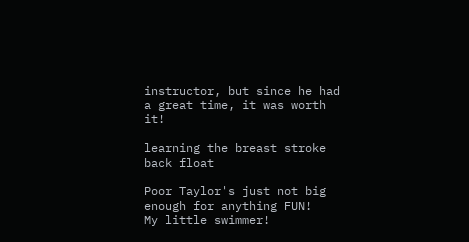instructor, but since he had a great time, it was worth it!

learning the breast stroke
back float

Poor Taylor's just not big enough for anything FUN!
My little swimmer!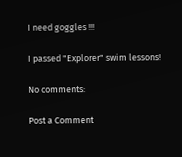I need goggles !!!

I passed "Explorer" swim lessons!

No comments:

Post a Comment